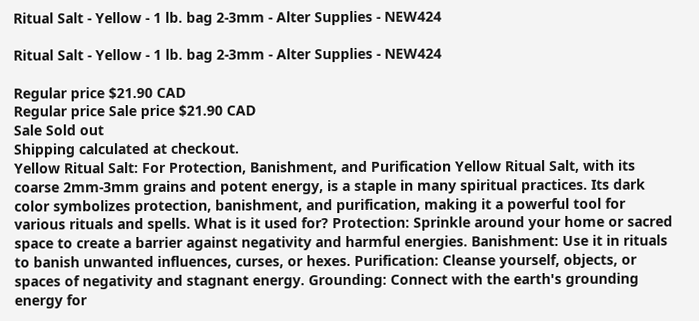Ritual Salt - Yellow - 1 lb. bag 2-3mm - Alter Supplies - NEW424

Ritual Salt - Yellow - 1 lb. bag 2-3mm - Alter Supplies - NEW424

Regular price $21.90 CAD
Regular price Sale price $21.90 CAD
Sale Sold out
Shipping calculated at checkout.
Yellow Ritual Salt: For Protection, Banishment, and Purification Yellow Ritual Salt, with its coarse 2mm-3mm grains and potent energy, is a staple in many spiritual practices. Its dark color symbolizes protection, banishment, and purification, making it a powerful tool for various rituals and spells. What is it used for? Protection: Sprinkle around your home or sacred space to create a barrier against negativity and harmful energies. Banishment: Use it in rituals to banish unwanted influences, curses, or hexes. Purification: Cleanse yourself, objects, or spaces of negativity and stagnant energy. Grounding: Connect with the earth's grounding energy for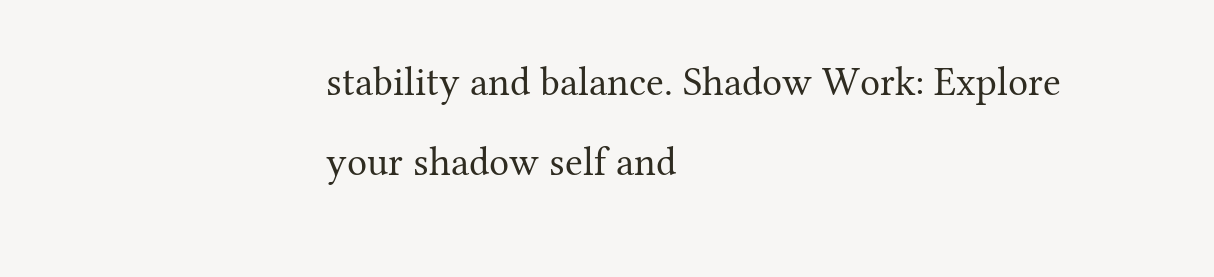stability and balance. Shadow Work: Explore your shadow self and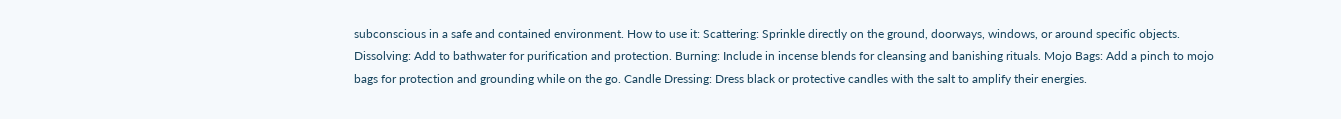subconscious in a safe and contained environment. How to use it: Scattering: Sprinkle directly on the ground, doorways, windows, or around specific objects. Dissolving: Add to bathwater for purification and protection. Burning: Include in incense blends for cleansing and banishing rituals. Mojo Bags: Add a pinch to mojo bags for protection and grounding while on the go. Candle Dressing: Dress black or protective candles with the salt to amplify their energies.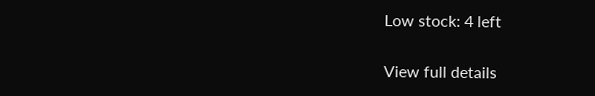Low stock: 4 left

View full details